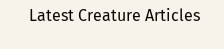Latest Creature Articles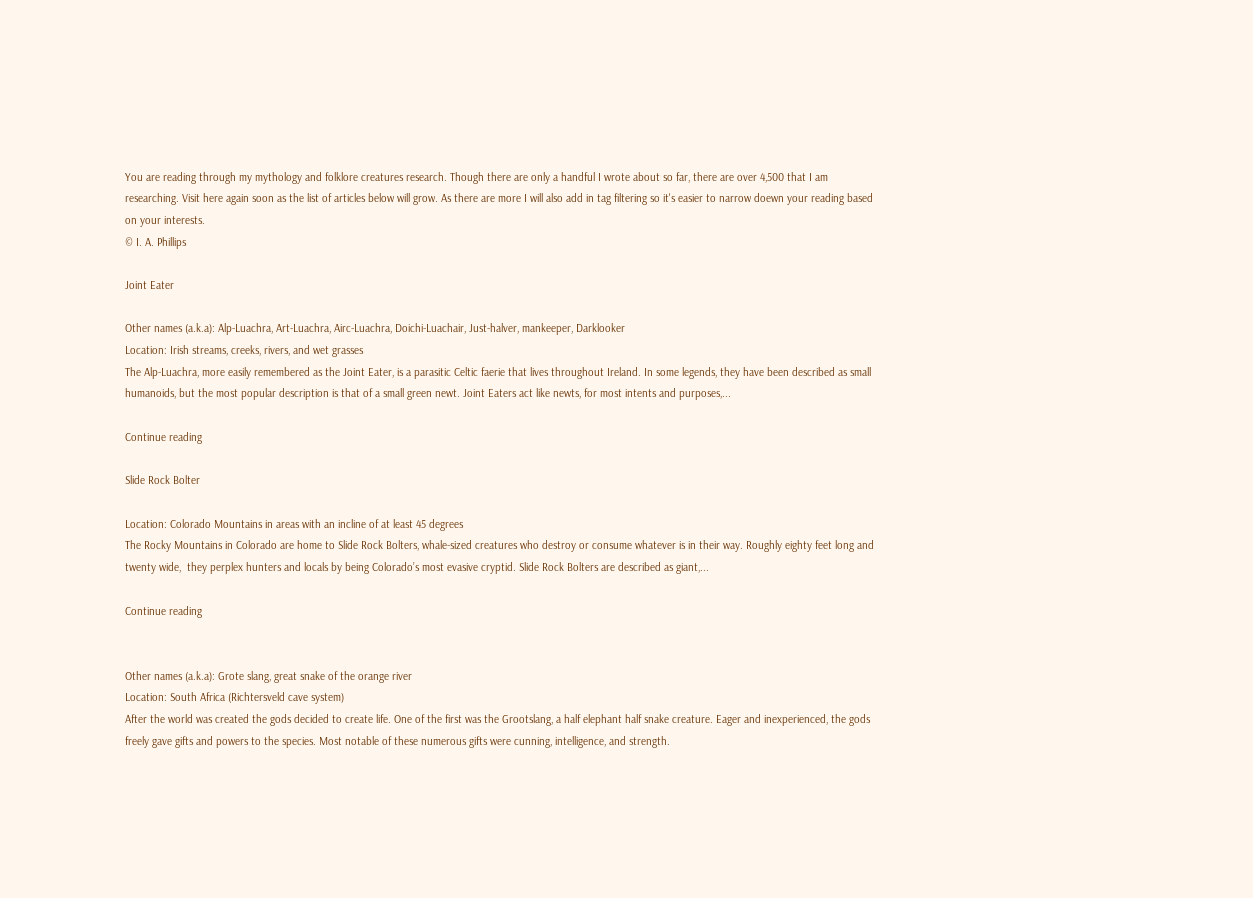You are reading through my mythology and folklore creatures research. Though there are only a handful I wrote about so far, there are over 4,500 that I am researching. Visit here again soon as the list of articles below will grow. As there are more I will also add in tag filtering so it's easier to narrow doewn your reading based on your interests.
© I. A. Phillips

Joint Eater

Other names (a.k.a): Alp-Luachra, Art-Luachra, Airc-Luachra, Doichi-Luachair, Just-halver, mankeeper, Darklooker
Location: Irish streams, creeks, rivers, and wet grasses
The Alp-Luachra, more easily remembered as the Joint Eater, is a parasitic Celtic faerie that lives throughout Ireland. In some legends, they have been described as small humanoids, but the most popular description is that of a small green newt. Joint Eaters act like newts, for most intents and purposes,...

Continue reading

Slide Rock Bolter

Location: Colorado Mountains in areas with an incline of at least 45 degrees
The Rocky Mountains in Colorado are home to Slide Rock Bolters, whale-sized creatures who destroy or consume whatever is in their way. Roughly eighty feet long and twenty wide,  they perplex hunters and locals by being Colorado’s most evasive cryptid. Slide Rock Bolters are described as giant,...

Continue reading


Other names (a.k.a): Grote slang, great snake of the orange river
Location: South Africa (Richtersveld cave system)
After the world was created the gods decided to create life. One of the first was the Grootslang, a half elephant half snake creature. Eager and inexperienced, the gods freely gave gifts and powers to the species. Most notable of these numerous gifts were cunning, intelligence, and strength.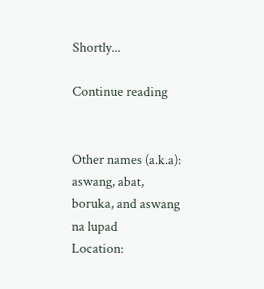Shortly...

Continue reading


Other names (a.k.a): aswang, abat, boruka, and aswang na lupad
Location: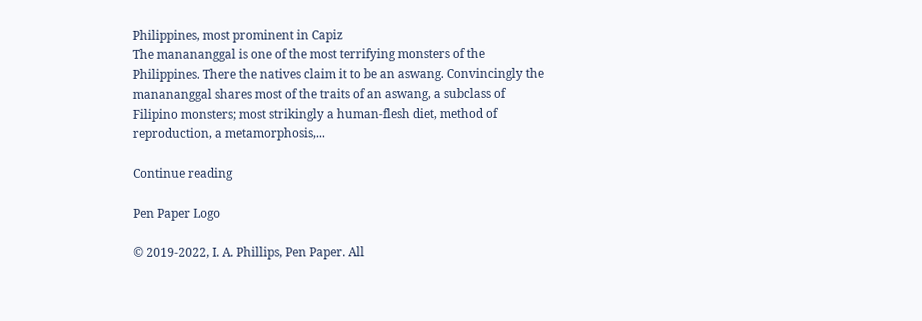Philippines, most prominent in Capiz
The manananggal is one of the most terrifying monsters of the Philippines. There the natives claim it to be an aswang. Convincingly the manananggal shares most of the traits of an aswang, a subclass of Filipino monsters; most strikingly a human-flesh diet, method of reproduction, a metamorphosis,...

Continue reading

Pen Paper Logo

© 2019-2022, I. A. Phillips, Pen Paper. All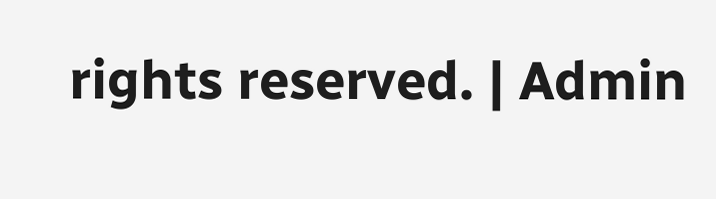rights reserved. | Admin